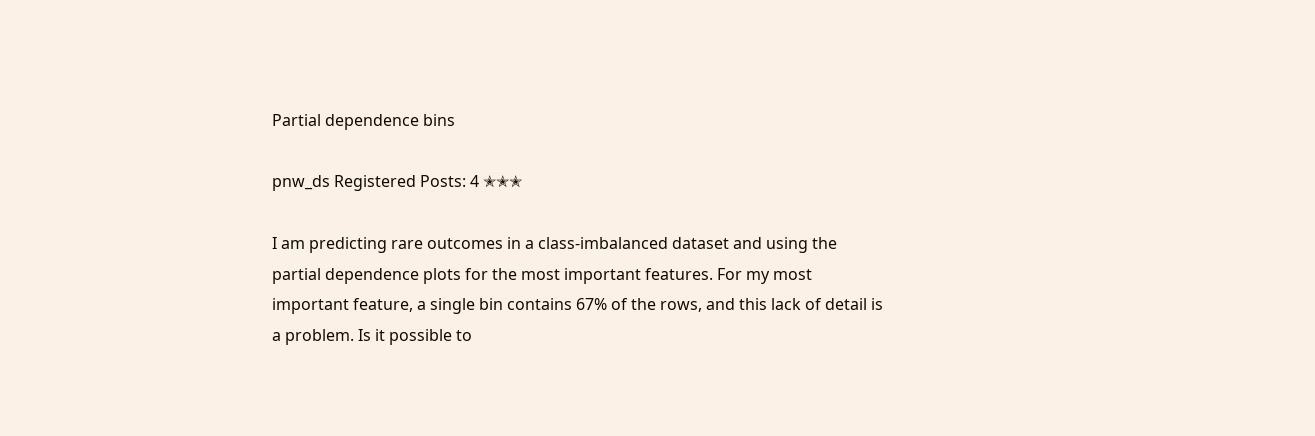Partial dependence bins

pnw_ds Registered Posts: 4 ✭✭✭

I am predicting rare outcomes in a class-imbalanced dataset and using the partial dependence plots for the most important features. For my most important feature, a single bin contains 67% of the rows, and this lack of detail is a problem. Is it possible to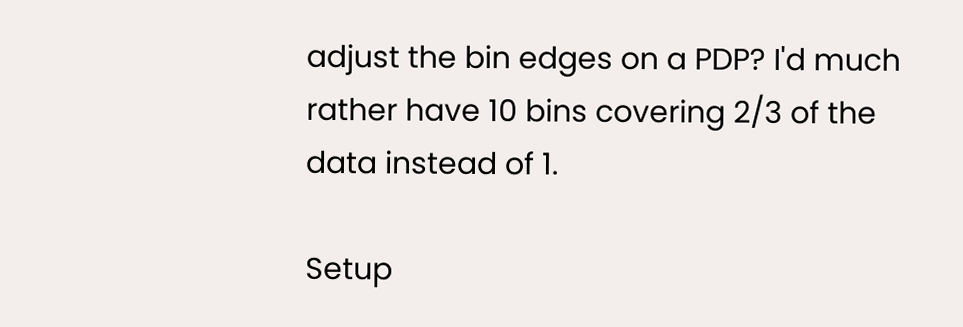adjust the bin edges on a PDP? I'd much rather have 10 bins covering 2/3 of the data instead of 1.

Setup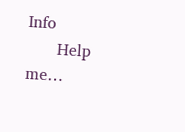Info
      Help me…